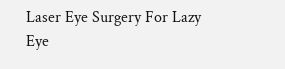Laser Eye Surgery For Lazy Eye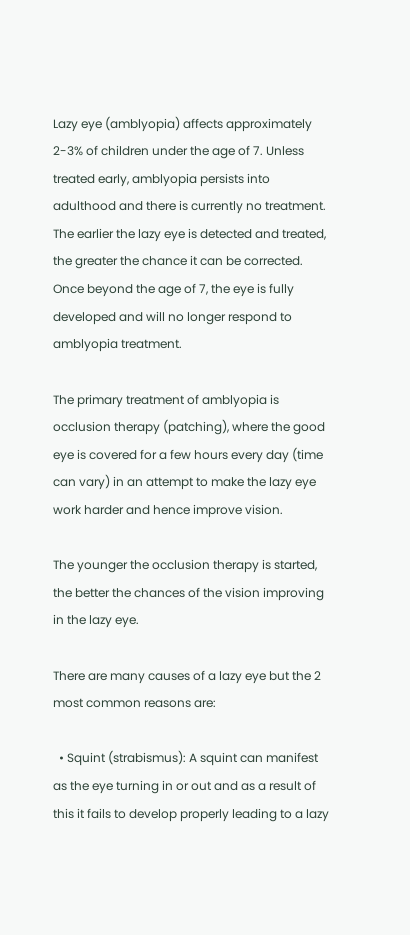Lazy eye (amblyopia) affects approximately 2-3% of children under the age of 7. Unless treated early, amblyopia persists into adulthood and there is currently no treatment. The earlier the lazy eye is detected and treated, the greater the chance it can be corrected. Once beyond the age of 7, the eye is fully developed and will no longer respond to amblyopia treatment.

The primary treatment of amblyopia is occlusion therapy (patching), where the good eye is covered for a few hours every day (time can vary) in an attempt to make the lazy eye work harder and hence improve vision.

The younger the occlusion therapy is started, the better the chances of the vision improving in the lazy eye.

There are many causes of a lazy eye but the 2 most common reasons are:

  • Squint (strabismus): A squint can manifest as the eye turning in or out and as a result of this it fails to develop properly leading to a lazy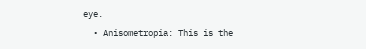eye.
  • Anisometropia: This is the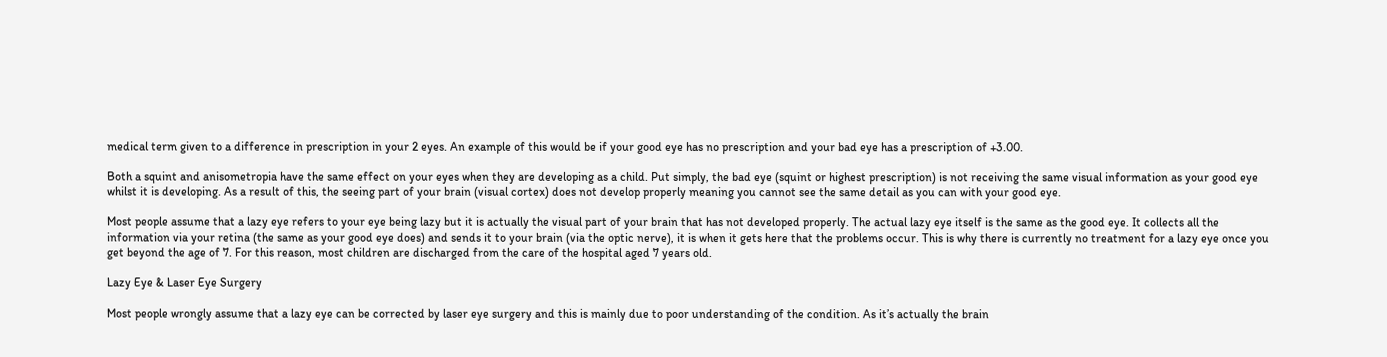medical term given to a difference in prescription in your 2 eyes. An example of this would be if your good eye has no prescription and your bad eye has a prescription of +3.00.

Both a squint and anisometropia have the same effect on your eyes when they are developing as a child. Put simply, the bad eye (squint or highest prescription) is not receiving the same visual information as your good eye whilst it is developing. As a result of this, the seeing part of your brain (visual cortex) does not develop properly meaning you cannot see the same detail as you can with your good eye.

Most people assume that a lazy eye refers to your eye being lazy but it is actually the visual part of your brain that has not developed properly. The actual lazy eye itself is the same as the good eye. It collects all the information via your retina (the same as your good eye does) and sends it to your brain (via the optic nerve), it is when it gets here that the problems occur. This is why there is currently no treatment for a lazy eye once you get beyond the age of 7. For this reason, most children are discharged from the care of the hospital aged 7 years old.

Lazy Eye & Laser Eye Surgery

Most people wrongly assume that a lazy eye can be corrected by laser eye surgery and this is mainly due to poor understanding of the condition. As it’s actually the brain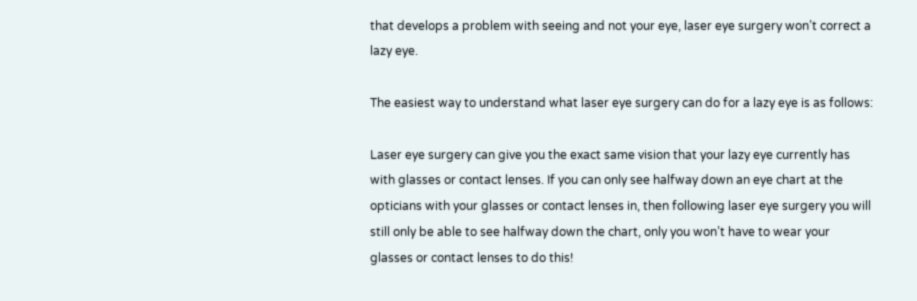that develops a problem with seeing and not your eye, laser eye surgery won’t correct a lazy eye.

The easiest way to understand what laser eye surgery can do for a lazy eye is as follows:

Laser eye surgery can give you the exact same vision that your lazy eye currently has with glasses or contact lenses. If you can only see halfway down an eye chart at the opticians with your glasses or contact lenses in, then following laser eye surgery you will still only be able to see halfway down the chart, only you won’t have to wear your glasses or contact lenses to do this!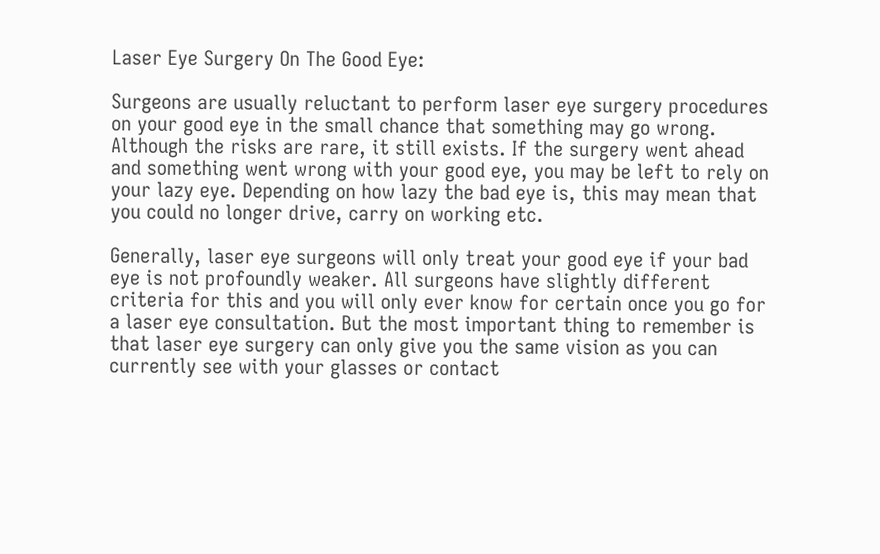Laser Eye Surgery On The Good Eye:

Surgeons are usually reluctant to perform laser eye surgery procedures on your good eye in the small chance that something may go wrong. Although the risks are rare, it still exists. If the surgery went ahead and something went wrong with your good eye, you may be left to rely on your lazy eye. Depending on how lazy the bad eye is, this may mean that you could no longer drive, carry on working etc.

Generally, laser eye surgeons will only treat your good eye if your bad eye is not profoundly weaker. All surgeons have slightly different criteria for this and you will only ever know for certain once you go for a laser eye consultation. But the most important thing to remember is that laser eye surgery can only give you the same vision as you can currently see with your glasses or contact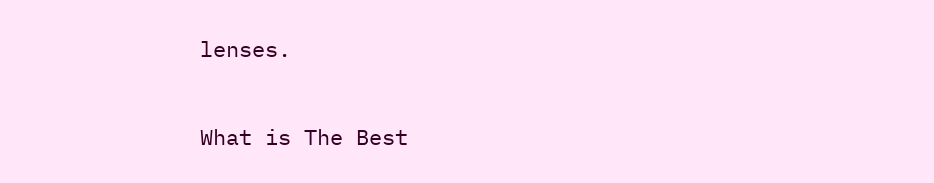lenses.

What is The Best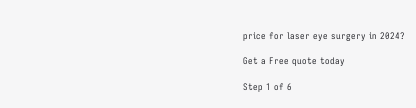price for laser eye surgery in 2024?

Get a Free quote today

Step 1 of 6